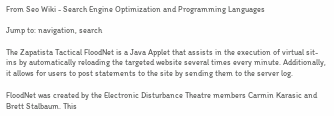From Seo Wiki - Search Engine Optimization and Programming Languages

Jump to: navigation, search

The Zapatista Tactical FloodNet is a Java Applet that assists in the execution of virtual sit-ins by automatically reloading the targeted website several times every minute. Additionally, it allows for users to post statements to the site by sending them to the server log.

FloodNet was created by the Electronic Disturbance Theatre members Carmin Karasic and Brett Stalbaum. This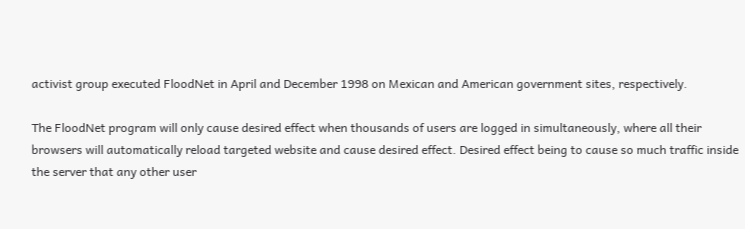activist group executed FloodNet in April and December 1998 on Mexican and American government sites, respectively.

The FloodNet program will only cause desired effect when thousands of users are logged in simultaneously, where all their browsers will automatically reload targeted website and cause desired effect. Desired effect being to cause so much traffic inside the server that any other user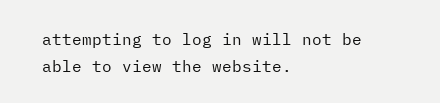attempting to log in will not be able to view the website.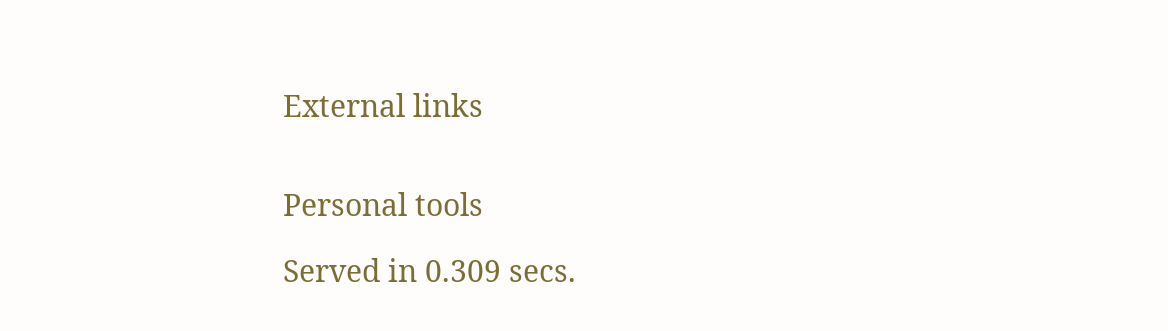External links


Personal tools

Served in 0.309 secs.